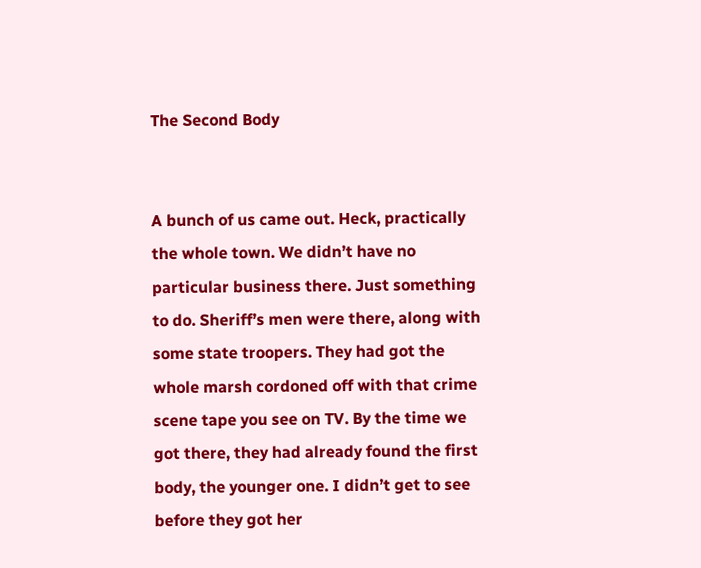The Second Body


A bunch of us came out. Heck, practically the whole town. We didn’t have no particular business there. Just something to do. Sheriff’s men were there, along with some state troopers. They had got the whole marsh cordoned off with that crime scene tape you see on TV. By the time we got there, they had already found the first body, the younger one. I didn’t get to see  before they got her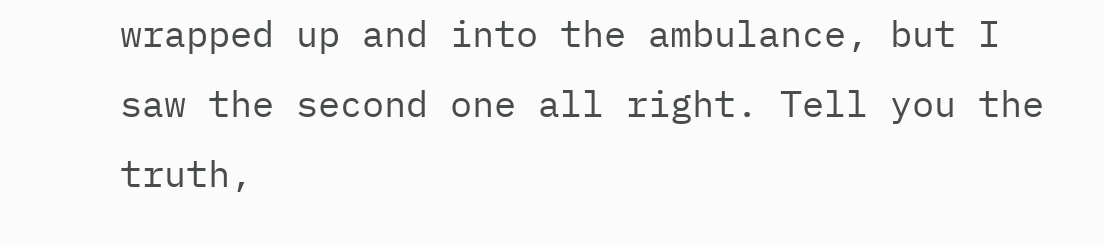wrapped up and into the ambulance, but I saw the second one all right. Tell you the truth,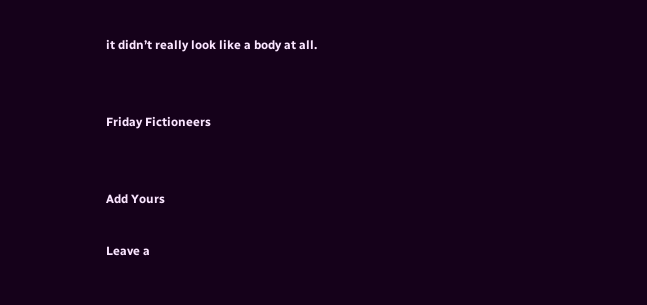it didn’t really look like a body at all.


Friday Fictioneers


Add Yours

Leave a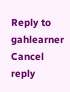Reply to gahlearner Cancel reply